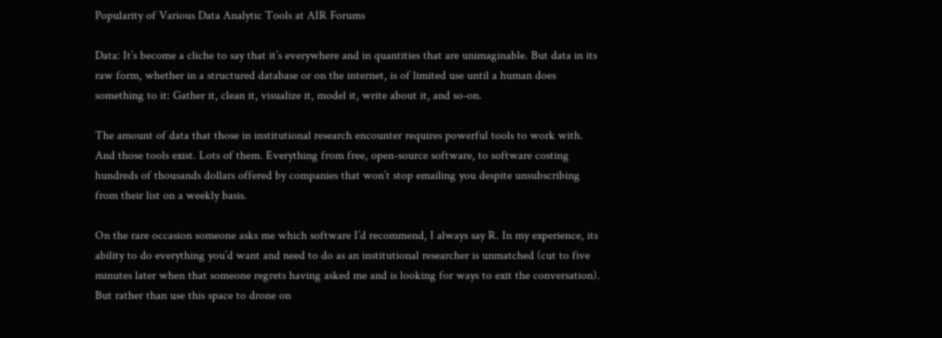Popularity of Various Data Analytic Tools at AIR Forums

Data: It’s become a cliche to say that it’s everywhere and in quantities that are unimaginable. But data in its raw form, whether in a structured database or on the internet, is of limited use until a human does something to it: Gather it, clean it, visualize it, model it, write about it, and so-on.

The amount of data that those in institutional research encounter requires powerful tools to work with. And those tools exist. Lots of them. Everything from free, open-source software, to software costing hundreds of thousands dollars offered by companies that won’t stop emailing you despite unsubscribing from their list on a weekly basis.

On the rare occasion someone asks me which software I’d recommend, I always say R. In my experience, its ability to do everything you’d want and need to do as an institutional researcher is unmatched (cut to five minutes later when that someone regrets having asked me and is looking for ways to exit the conversation). But rather than use this space to drone on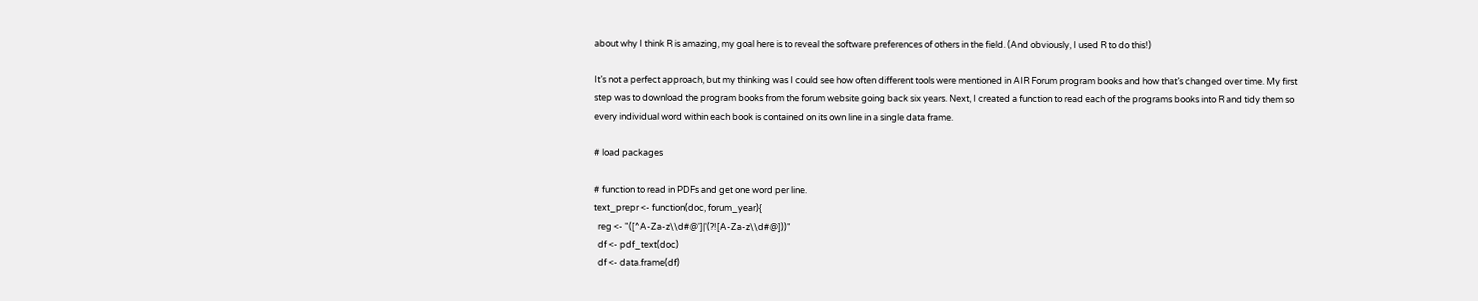about why I think R is amazing, my goal here is to reveal the software preferences of others in the field. (And obviously, I used R to do this!)

It’s not a perfect approach, but my thinking was I could see how often different tools were mentioned in AIR Forum program books and how that’s changed over time. My first step was to download the program books from the forum website going back six years. Next, I created a function to read each of the programs books into R and tidy them so every individual word within each book is contained on its own line in a single data frame.

# load packages

# function to read in PDFs and get one word per line.
text_prepr <- function(doc, forum_year){
  reg <- "([^A-Za-z\\d#@']|'(?![A-Za-z\\d#@]))"
  df <- pdf_text(doc)
  df <- data.frame(df)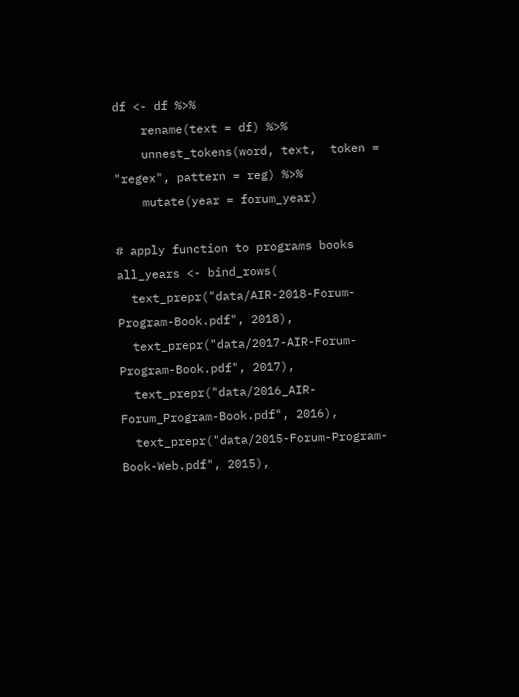df <- df %>%
    rename(text = df) %>%
    unnest_tokens(word, text,  token = "regex", pattern = reg) %>%
    mutate(year = forum_year)

# apply function to programs books
all_years <- bind_rows(
  text_prepr("data/AIR-2018-Forum-Program-Book.pdf", 2018),
  text_prepr("data/2017-AIR-Forum-Program-Book.pdf", 2017),
  text_prepr("data/2016_AIR-Forum_Program-Book.pdf", 2016),
  text_prepr("data/2015-Forum-Program-Book-Web.pdf", 2015),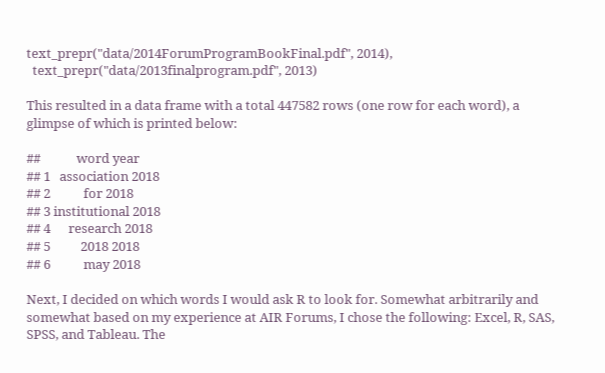text_prepr("data/2014ForumProgramBookFinal.pdf", 2014),
  text_prepr("data/2013finalprogram.pdf", 2013)

This resulted in a data frame with a total 447582 rows (one row for each word), a glimpse of which is printed below:

##            word year
## 1   association 2018
## 2           for 2018
## 3 institutional 2018
## 4      research 2018
## 5          2018 2018
## 6           may 2018

Next, I decided on which words I would ask R to look for. Somewhat arbitrarily and somewhat based on my experience at AIR Forums, I chose the following: Excel, R, SAS, SPSS, and Tableau. The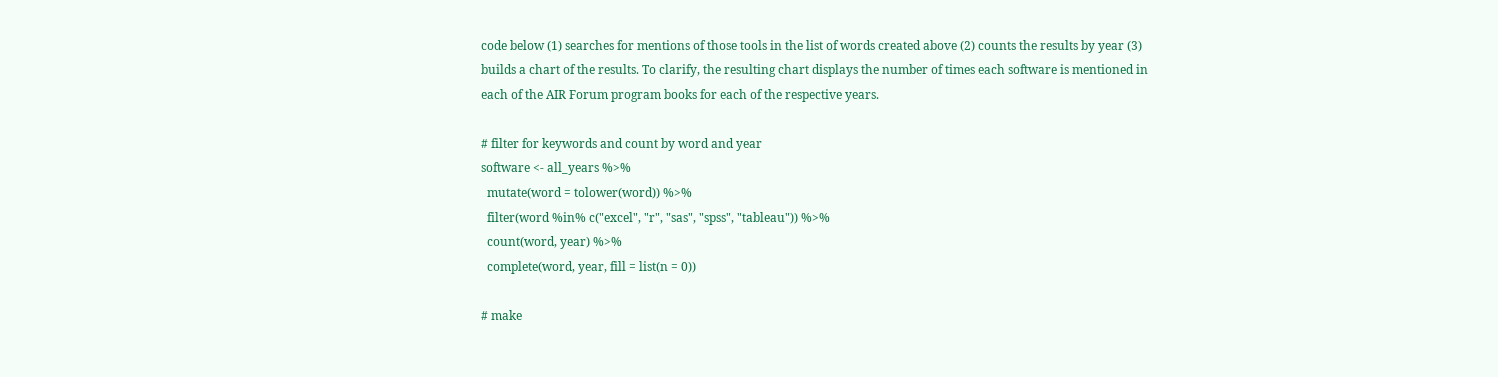code below (1) searches for mentions of those tools in the list of words created above (2) counts the results by year (3) builds a chart of the results. To clarify, the resulting chart displays the number of times each software is mentioned in each of the AIR Forum program books for each of the respective years.

# filter for keywords and count by word and year
software <- all_years %>%
  mutate(word = tolower(word)) %>%
  filter(word %in% c("excel", "r", "sas", "spss", "tableau")) %>%
  count(word, year) %>%
  complete(word, year, fill = list(n = 0))

# make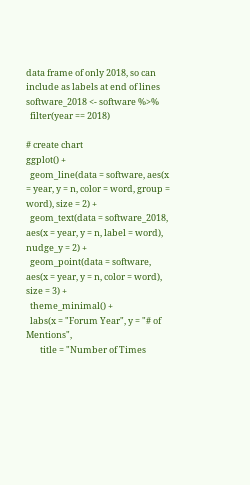data frame of only 2018, so can include as labels at end of lines
software_2018 <- software %>%
  filter(year == 2018)

# create chart
ggplot() +
  geom_line(data = software, aes(x = year, y = n, color = word, group = word), size = 2) +
  geom_text(data = software_2018, aes(x = year, y = n, label = word), nudge_y = 2) +
  geom_point(data = software, aes(x = year, y = n, color = word), size = 3) +
  theme_minimal() +
  labs(x = "Forum Year", y = "# of Mentions",
       title = "Number of Times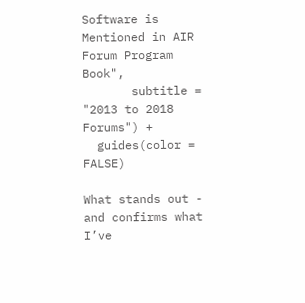Software is Mentioned in AIR Forum Program Book",
       subtitle = "2013 to 2018 Forums") +
  guides(color = FALSE)

What stands out - and confirms what I’ve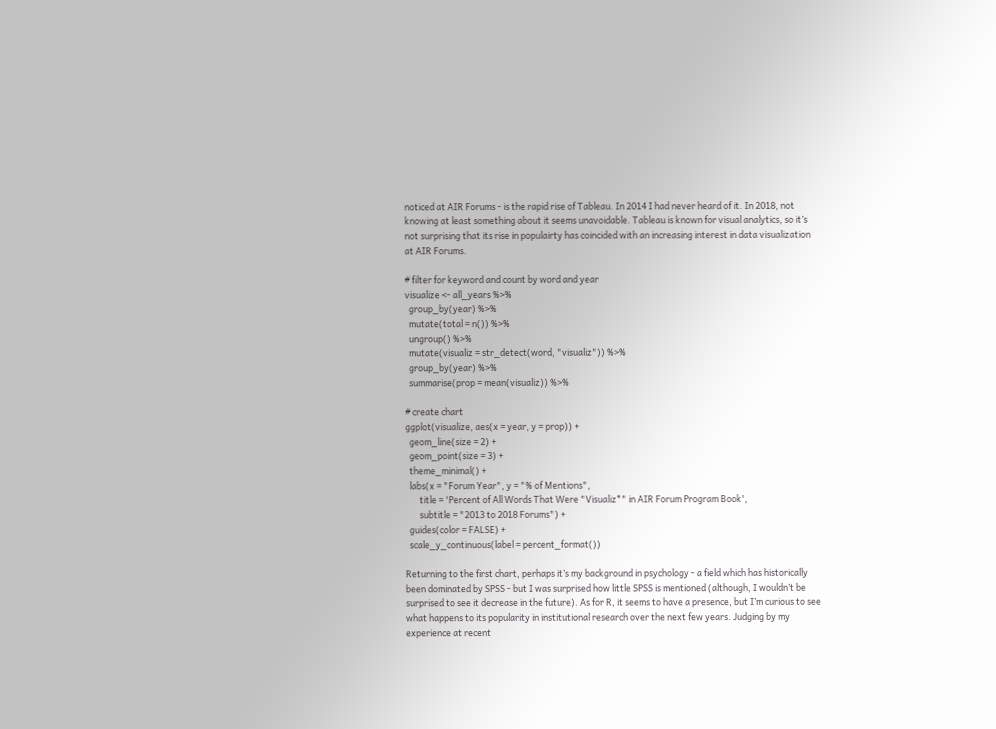noticed at AIR Forums - is the rapid rise of Tableau. In 2014 I had never heard of it. In 2018, not knowing at least something about it seems unavoidable. Tableau is known for visual analytics, so it’s not surprising that its rise in populairty has coincided with an increasing interest in data visualization at AIR Forums.

# filter for keyword and count by word and year
visualize <- all_years %>%
  group_by(year) %>%
  mutate(total = n()) %>%
  ungroup() %>%
  mutate(visualiz = str_detect(word, "visualiz")) %>%
  group_by(year) %>%
  summarise(prop = mean(visualiz)) %>%

# create chart
ggplot(visualize, aes(x = year, y = prop)) +
  geom_line(size = 2) +
  geom_point(size = 3) +
  theme_minimal() +
  labs(x = "Forum Year", y = "% of Mentions",
       title = 'Percent of All Words That Were "Visualiz*" in AIR Forum Program Book',
       subtitle = "2013 to 2018 Forums") +
  guides(color = FALSE) +
  scale_y_continuous(label = percent_format())

Returning to the first chart, perhaps it’s my background in psychology - a field which has historically been dominated by SPSS - but I was surprised how little SPSS is mentioned (although, I wouldn’t be surprised to see it decrease in the future). As for R, it seems to have a presence, but I’m curious to see what happens to its popularity in institutional research over the next few years. Judging by my experience at recent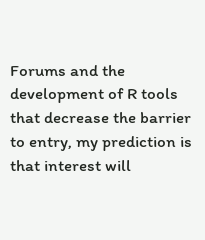Forums and the development of R tools that decrease the barrier to entry, my prediction is that interest will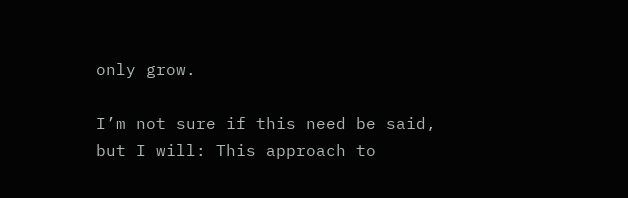only grow.

I’m not sure if this need be said, but I will: This approach to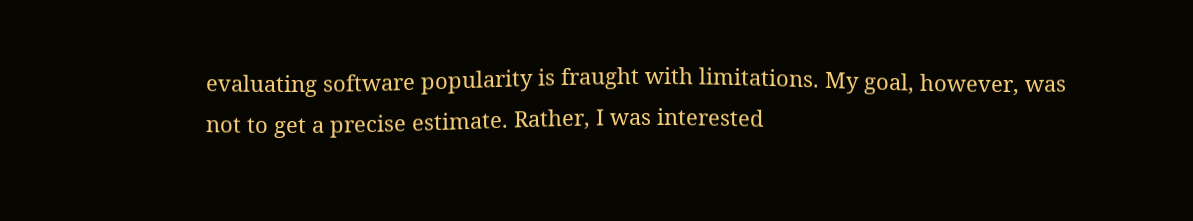evaluating software popularity is fraught with limitations. My goal, however, was not to get a precise estimate. Rather, I was interested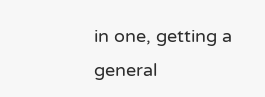in one, getting a general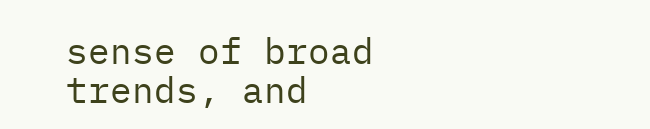sense of broad trends, and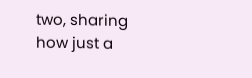two, sharing how just a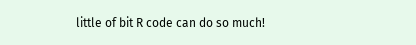little of bit R code can do so much!